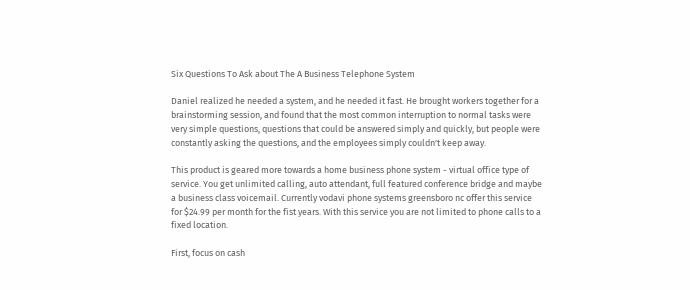Six Questions To Ask about The A Business Telephone System

Daniel realized he needed a system, and he needed it fast. He brought workers together for a brainstorming session, and found that the most common interruption to normal tasks were very simple questions, questions that could be answered simply and quickly, but people were constantly asking the questions, and the employees simply couldn't keep away.

This product is geared more towards a home business phone system - virtual office type of service. You get unlimited calling, auto attendant, full featured conference bridge and maybe a business class voicemail. Currently vodavi phone systems greensboro nc offer this service for $24.99 per month for the fist years. With this service you are not limited to phone calls to a fixed location.

First, focus on cash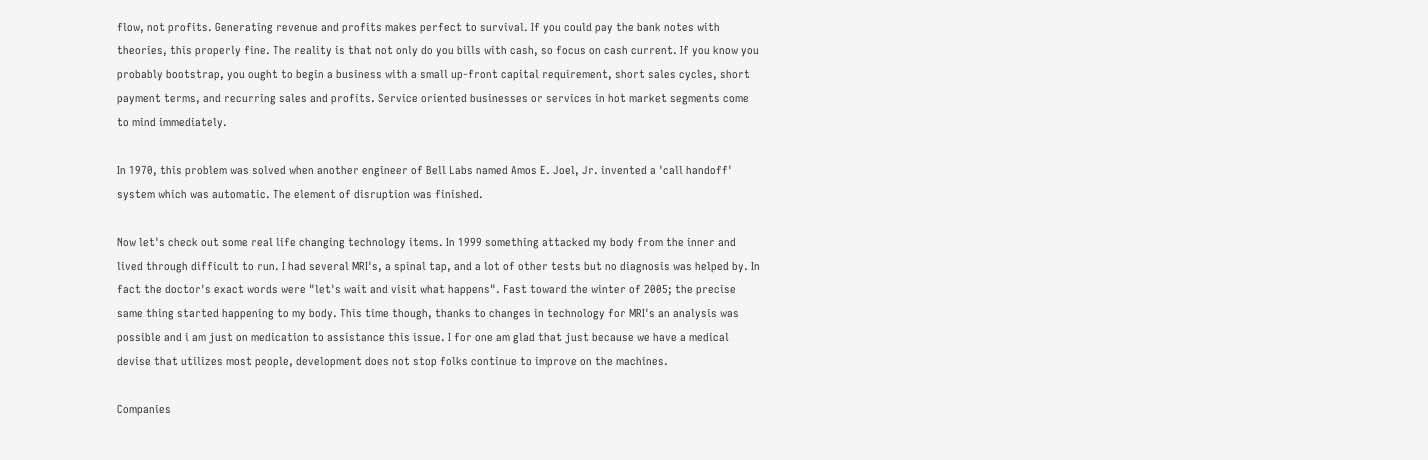flow, not profits. Generating revenue and profits makes perfect to survival. If you could pay the bank notes with theories, this properly fine. The reality is that not only do you bills with cash, so focus on cash current. If you know you probably bootstrap, you ought to begin a business with a small up-front capital requirement, short sales cycles, short payment terms, and recurring sales and profits. Service oriented businesses or services in hot market segments come to mind immediately.

In 1970, this problem was solved when another engineer of Bell Labs named Amos E. Joel, Jr. invented a 'call handoff' system which was automatic. The element of disruption was finished.

Now let's check out some real life changing technology items. In 1999 something attacked my body from the inner and lived through difficult to run. I had several MRI's, a spinal tap, and a lot of other tests but no diagnosis was helped by. In fact the doctor's exact words were "let's wait and visit what happens". Fast toward the winter of 2005; the precise same thing started happening to my body. This time though, thanks to changes in technology for MRI's an analysis was possible and i am just on medication to assistance this issue. I for one am glad that just because we have a medical devise that utilizes most people, development does not stop folks continue to improve on the machines.

Companies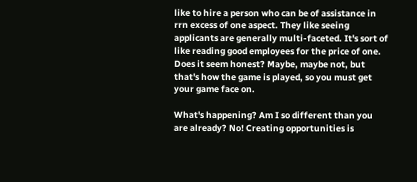like to hire a person who can be of assistance in rrn excess of one aspect. They like seeing applicants are generally multi-faceted. It's sort of like reading good employees for the price of one. Does it seem honest? Maybe, maybe not, but that's how the game is played, so you must get your game face on.

What's happening? Am I so different than you are already? No! Creating opportunities is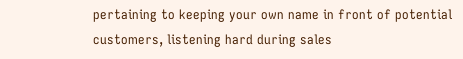pertaining to keeping your own name in front of potential customers, listening hard during sales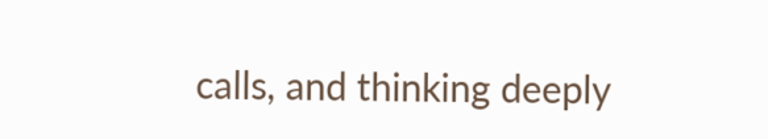calls, and thinking deeply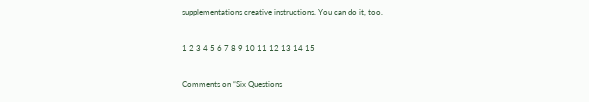supplementations creative instructions. You can do it, too.

1 2 3 4 5 6 7 8 9 10 11 12 13 14 15

Comments on “Six Questions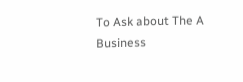To Ask about The A Business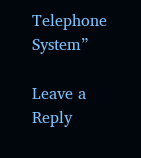Telephone System”

Leave a Reply